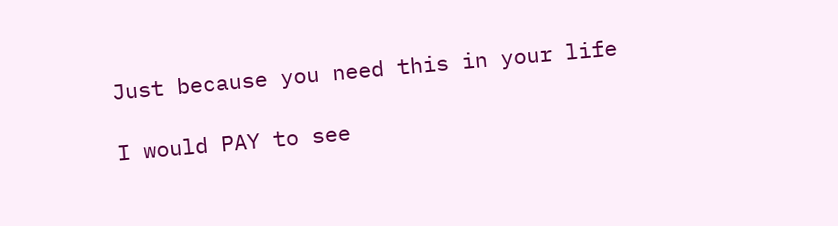Just because you need this in your life

I would PAY to see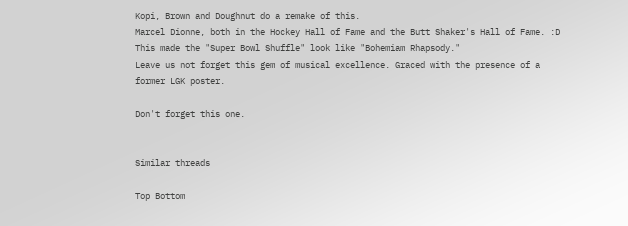Kopi, Brown and Doughnut do a remake of this.
Marcel Dionne, both in the Hockey Hall of Fame and the Butt Shaker's Hall of Fame. :D
This made the "Super Bowl Shuffle" look like "Bohemiam Rhapsody."
Leave us not forget this gem of musical excellence. Graced with the presence of a former LGK poster.

Don't forget this one.


Similar threads

Top Bottom